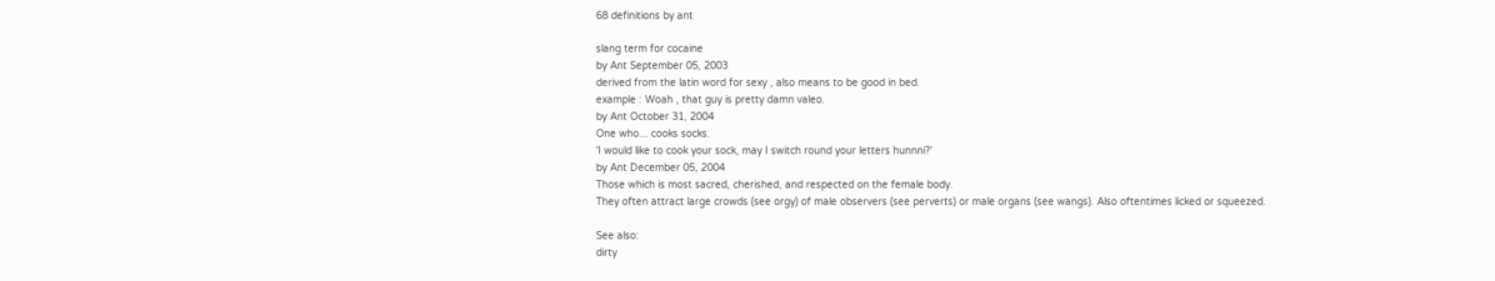68 definitions by ant

slang term for cocaine
by Ant September 05, 2003
derived from the latin word for sexy , also means to be good in bed.
example : Woah , that guy is pretty damn valeo.
by Ant October 31, 2004
One who... cooks socks.
'I would like to cook your sock, may I switch round your letters hunnni?'
by Ant December 05, 2004
Those which is most sacred, cherished, and respected on the female body.
They often attract large crowds (see orgy) of male observers (see perverts) or male organs (see wangs). Also oftentimes licked or squeezed.

See also:
dirty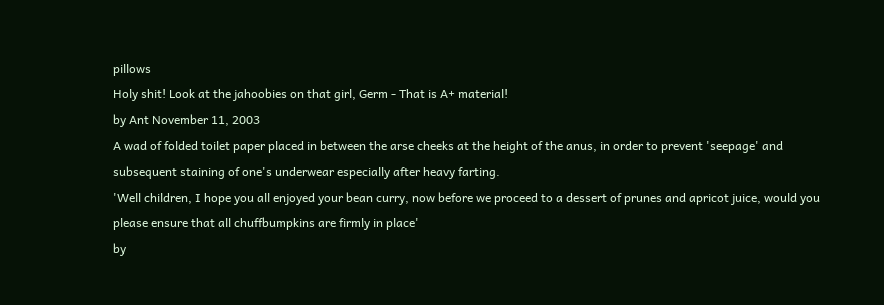pillows
Holy shit! Look at the jahoobies on that girl, Germ - That is A+ material!
by Ant November 11, 2003
A wad of folded toilet paper placed in between the arse cheeks at the height of the anus, in order to prevent 'seepage' and subsequent staining of one's underwear especially after heavy farting.
'Well children, I hope you all enjoyed your bean curry, now before we proceed to a dessert of prunes and apricot juice, would you please ensure that all chuffbumpkins are firmly in place'
by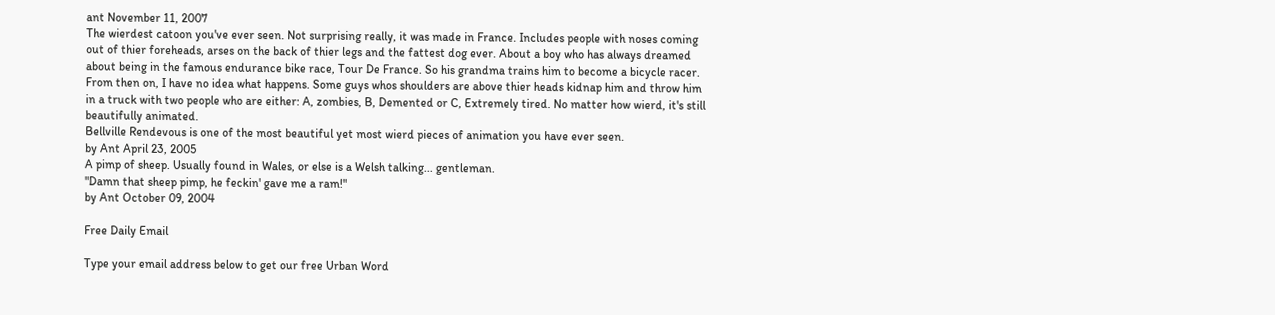ant November 11, 2007
The wierdest catoon you've ever seen. Not surprising really, it was made in France. Includes people with noses coming out of thier foreheads, arses on the back of thier legs and the fattest dog ever. About a boy who has always dreamed about being in the famous endurance bike race, Tour De France. So his grandma trains him to become a bicycle racer. From then on, I have no idea what happens. Some guys whos shoulders are above thier heads kidnap him and throw him in a truck with two people who are either: A, zombies, B, Demented or C, Extremely tired. No matter how wierd, it's still beautifully animated.
Bellville Rendevous is one of the most beautiful yet most wierd pieces of animation you have ever seen.
by Ant April 23, 2005
A pimp of sheep. Usually found in Wales, or else is a Welsh talking... gentleman.
"Damn that sheep pimp, he feckin' gave me a ram!"
by Ant October 09, 2004

Free Daily Email

Type your email address below to get our free Urban Word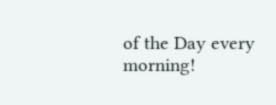of the Day every morning!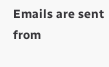Emails are sent from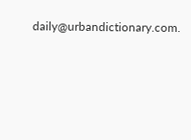daily@urbandictionary.com.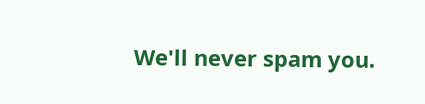We'll never spam you.